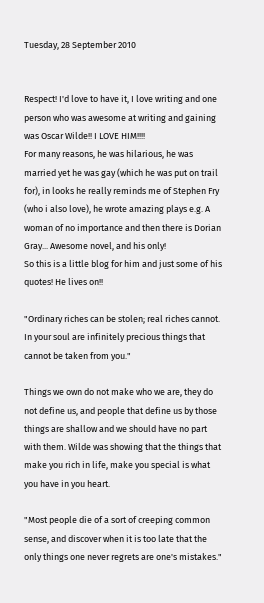Tuesday, 28 September 2010


Respect! I'd love to have it, I love writing and one person who was awesome at writing and gaining was Oscar Wilde!! I LOVE HIM!!!!
For many reasons, he was hilarious, he was married yet he was gay (which he was put on trail for), in looks he really reminds me of Stephen Fry (who i also love), he wrote amazing plays e.g. A woman of no importance and then there is Dorian Gray... Awesome novel, and his only!
So this is a little blog for him and just some of his quotes! He lives on!!

"Ordinary riches can be stolen; real riches cannot. In your soul are infinitely precious things that cannot be taken from you."

Things we own do not make who we are, they do not define us, and people that define us by those things are shallow and we should have no part with them. Wilde was showing that the things that make you rich in life, make you special is what you have in you heart.

"Most people die of a sort of creeping common sense, and discover when it is too late that the only things one never regrets are one's mistakes."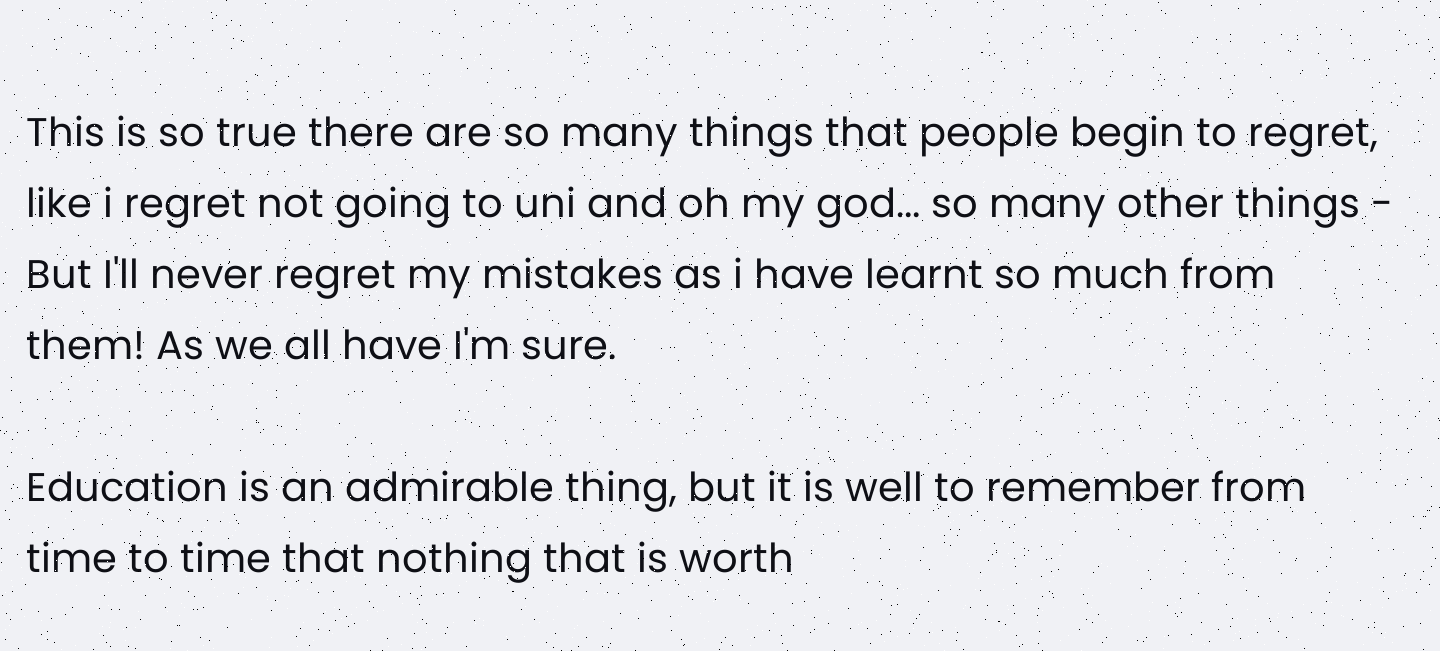This is so true there are so many things that people begin to regret, like i regret not going to uni and oh my god... so many other things - But I'll never regret my mistakes as i have learnt so much from them! As we all have I'm sure.

Education is an admirable thing, but it is well to remember from time to time that nothing that is worth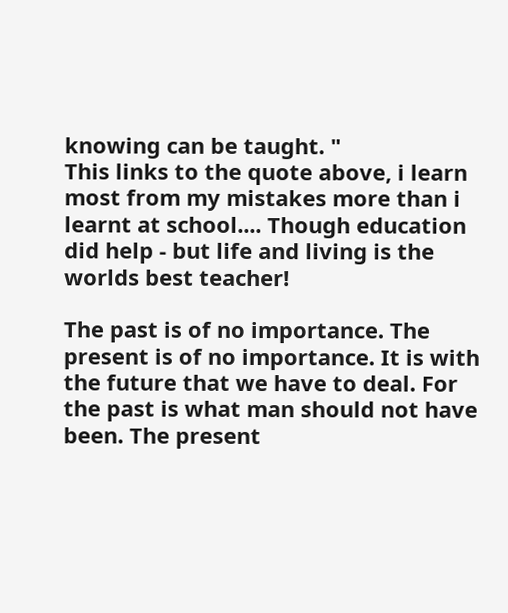knowing can be taught. "
This links to the quote above, i learn most from my mistakes more than i learnt at school.... Though education did help - but life and living is the worlds best teacher!

The past is of no importance. The present is of no importance. It is with the future that we have to deal. For the past is what man should not have been. The present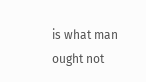is what man ought not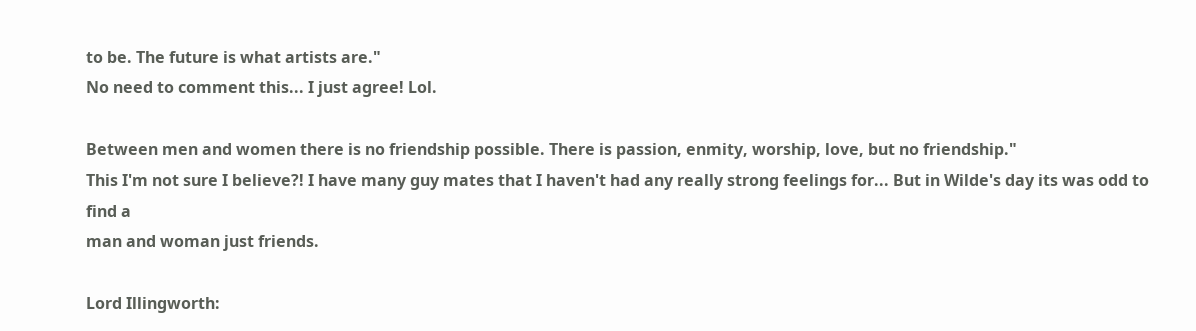to be. The future is what artists are."
No need to comment this... I just agree! Lol.

Between men and women there is no friendship possible. There is passion, enmity, worship, love, but no friendship."
This I'm not sure I believe?! I have many guy mates that I haven't had any really strong feelings for... But in Wilde's day its was odd to find a
man and woman just friends.

Lord Illingworth: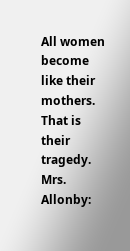All women become like their mothers. That is their tragedy.
Mrs. Allonby: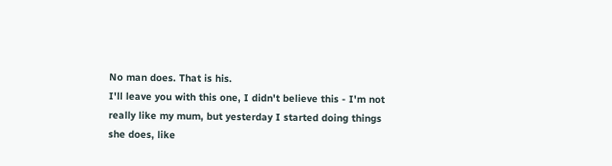No man does. That is his.
I'll leave you with this one, I didn't believe this - I'm not really like my mum, but yesterday I started doing things she does, like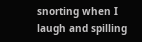snorting when I laugh and spilling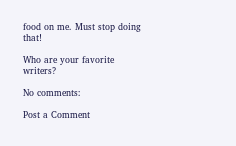food on me. Must stop doing that!

Who are your favorite writers?

No comments:

Post a Comment